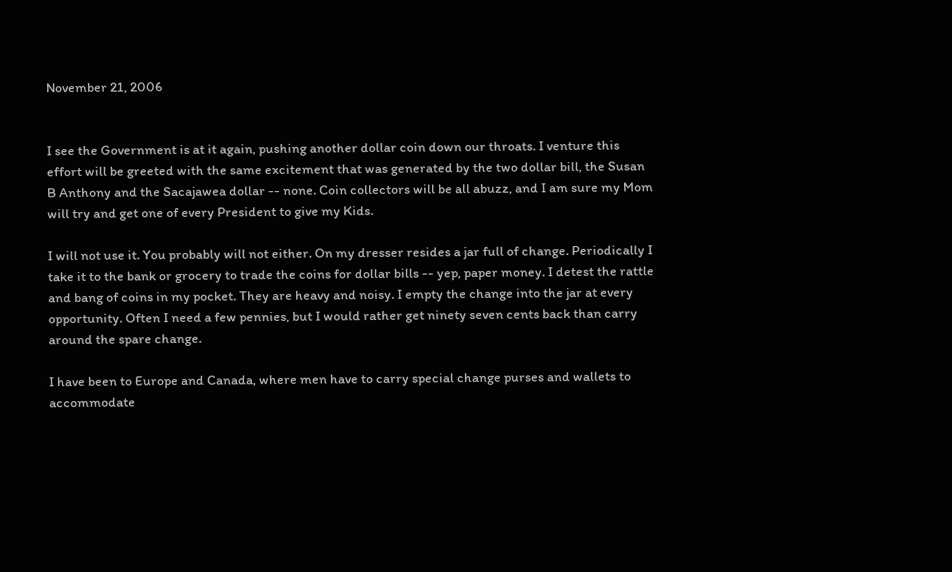November 21, 2006


I see the Government is at it again, pushing another dollar coin down our throats. I venture this effort will be greeted with the same excitement that was generated by the two dollar bill, the Susan B Anthony and the Sacajawea dollar -- none. Coin collectors will be all abuzz, and I am sure my Mom will try and get one of every President to give my Kids.

I will not use it. You probably will not either. On my dresser resides a jar full of change. Periodically I take it to the bank or grocery to trade the coins for dollar bills -- yep, paper money. I detest the rattle and bang of coins in my pocket. They are heavy and noisy. I empty the change into the jar at every opportunity. Often I need a few pennies, but I would rather get ninety seven cents back than carry around the spare change.

I have been to Europe and Canada, where men have to carry special change purses and wallets to accommodate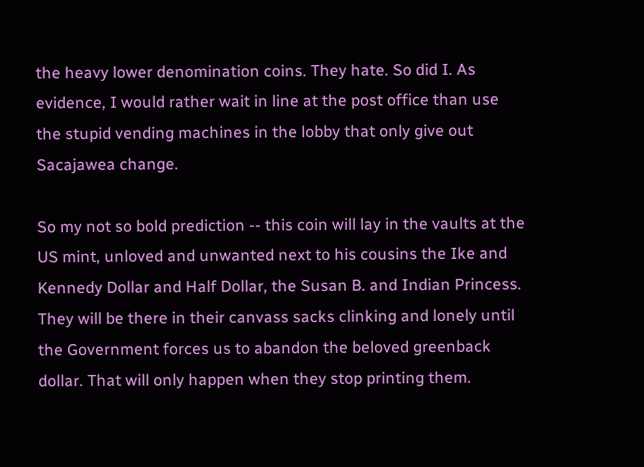the heavy lower denomination coins. They hate. So did I. As evidence, I would rather wait in line at the post office than use the stupid vending machines in the lobby that only give out Sacajawea change.

So my not so bold prediction -- this coin will lay in the vaults at the US mint, unloved and unwanted next to his cousins the Ike and Kennedy Dollar and Half Dollar, the Susan B. and Indian Princess. They will be there in their canvass sacks clinking and lonely until the Government forces us to abandon the beloved greenback dollar. That will only happen when they stop printing them.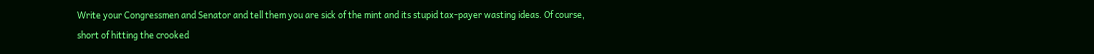Write your Congressmen and Senator and tell them you are sick of the mint and its stupid tax-payer wasting ideas. Of course, short of hitting the crooked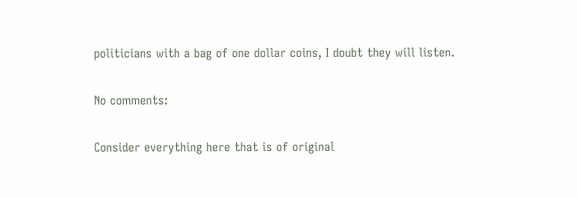politicians with a bag of one dollar coins, I doubt they will listen.

No comments:

Consider everything here that is of original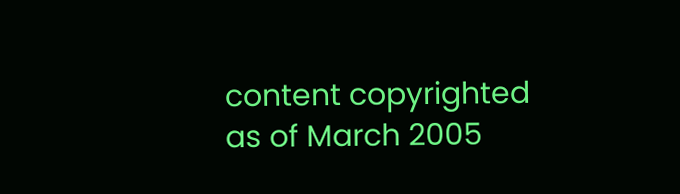content copyrighted as of March 2005